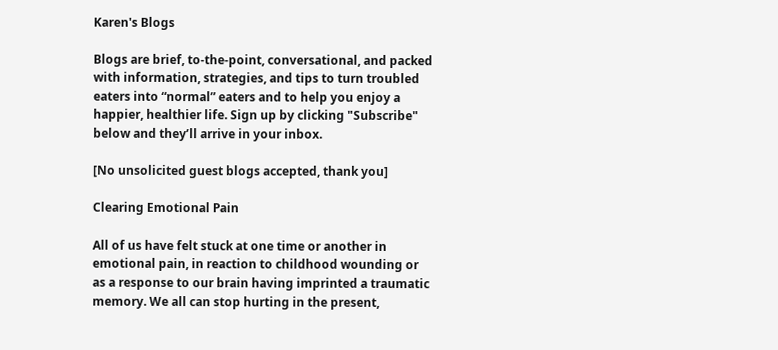Karen's Blogs

Blogs are brief, to-the-point, conversational, and packed with information, strategies, and tips to turn troubled eaters into “normal” eaters and to help you enjoy a happier, healthier life. Sign up by clicking "Subscribe" below and they’ll arrive in your inbox.

[No unsolicited guest blogs accepted, thank you]

Clearing Emotional Pain

All of us have felt stuck at one time or another in emotional pain, in reaction to childhood wounding or as a response to our brain having imprinted a traumatic memory. We all can stop hurting in the present,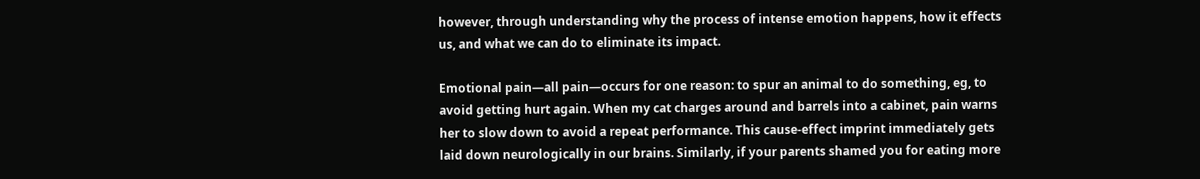however, through understanding why the process of intense emotion happens, how it effects us, and what we can do to eliminate its impact.

Emotional pain—all pain—occurs for one reason: to spur an animal to do something, eg, to avoid getting hurt again. When my cat charges around and barrels into a cabinet, pain warns her to slow down to avoid a repeat performance. This cause-effect imprint immediately gets laid down neurologically in our brains. Similarly, if your parents shamed you for eating more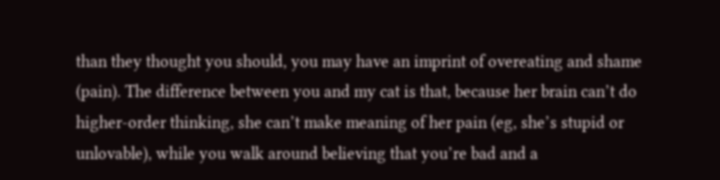than they thought you should, you may have an imprint of overeating and shame (pain). The difference between you and my cat is that, because her brain can’t do higher-order thinking, she can’t make meaning of her pain (eg, she’s stupid or unlovable), while you walk around believing that you’re bad and a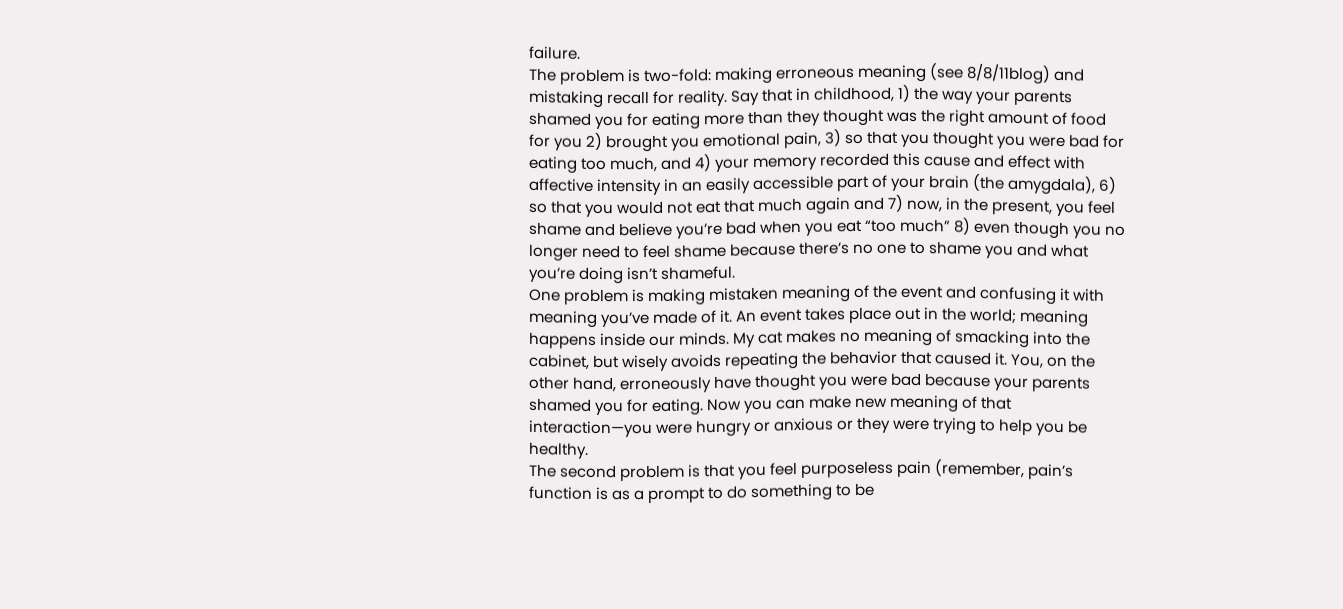failure.
The problem is two-fold: making erroneous meaning (see 8/8/11blog) and mistaking recall for reality. Say that in childhood, 1) the way your parents shamed you for eating more than they thought was the right amount of food for you 2) brought you emotional pain, 3) so that you thought you were bad for eating too much, and 4) your memory recorded this cause and effect with affective intensity in an easily accessible part of your brain (the amygdala), 6) so that you would not eat that much again and 7) now, in the present, you feel shame and believe you’re bad when you eat “too much” 8) even though you no longer need to feel shame because there’s no one to shame you and what you’re doing isn’t shameful.
One problem is making mistaken meaning of the event and confusing it with meaning you’ve made of it. An event takes place out in the world; meaning happens inside our minds. My cat makes no meaning of smacking into the cabinet, but wisely avoids repeating the behavior that caused it. You, on the other hand, erroneously have thought you were bad because your parents shamed you for eating. Now you can make new meaning of that interaction—you were hungry or anxious or they were trying to help you be healthy.
The second problem is that you feel purposeless pain (remember, pain’s function is as a prompt to do something to be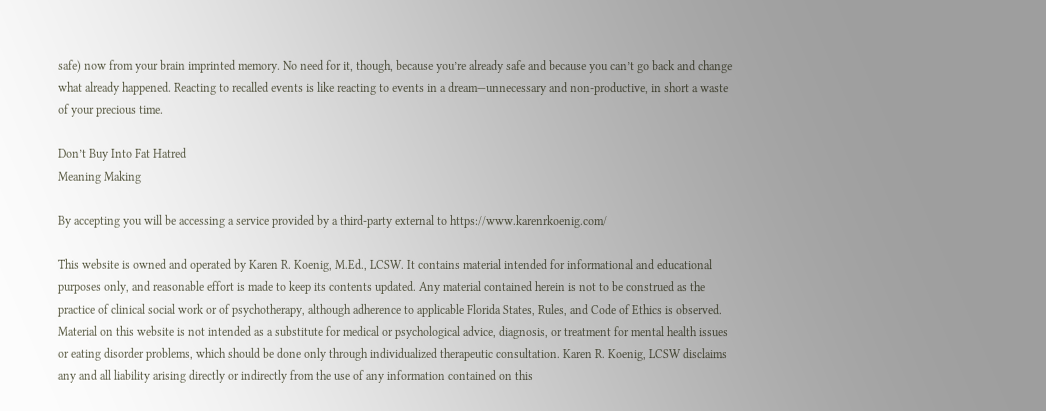safe) now from your brain imprinted memory. No need for it, though, because you’re already safe and because you can’t go back and change what already happened. Reacting to recalled events is like reacting to events in a dream—unnecessary and non-productive, in short a waste of your precious time.

Don’t Buy Into Fat Hatred
Meaning Making

By accepting you will be accessing a service provided by a third-party external to https://www.karenrkoenig.com/

This website is owned and operated by Karen R. Koenig, M.Ed., LCSW. It contains material intended for informational and educational purposes only, and reasonable effort is made to keep its contents updated. Any material contained herein is not to be construed as the practice of clinical social work or of psychotherapy, although adherence to applicable Florida States, Rules, and Code of Ethics is observed. Material on this website is not intended as a substitute for medical or psychological advice, diagnosis, or treatment for mental health issues or eating disorder problems, which should be done only through individualized therapeutic consultation. Karen R. Koenig, LCSW disclaims any and all liability arising directly or indirectly from the use of any information contained on this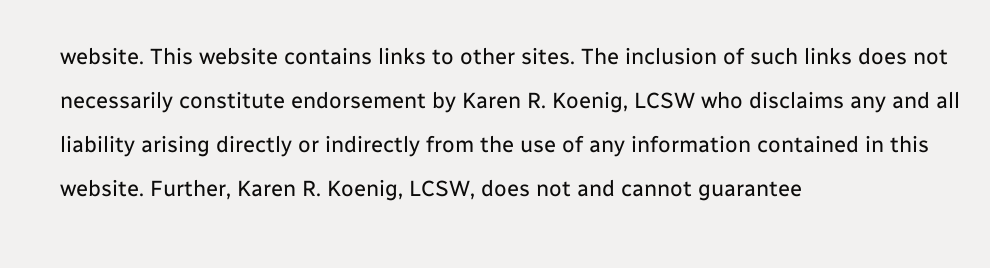website. This website contains links to other sites. The inclusion of such links does not necessarily constitute endorsement by Karen R. Koenig, LCSW who disclaims any and all liability arising directly or indirectly from the use of any information contained in this website. Further, Karen R. Koenig, LCSW, does not and cannot guarantee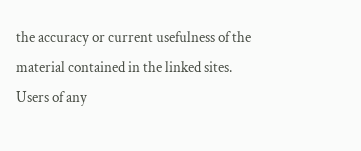the accuracy or current usefulness of the material contained in the linked sites. Users of any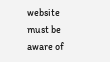website must be aware of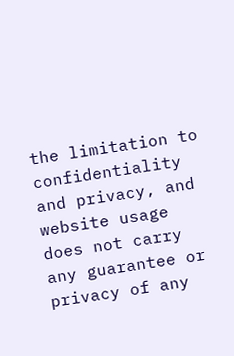the limitation to confidentiality and privacy, and website usage does not carry any guarantee or privacy of any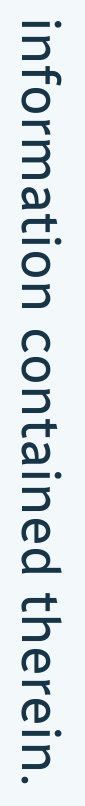information contained therein.